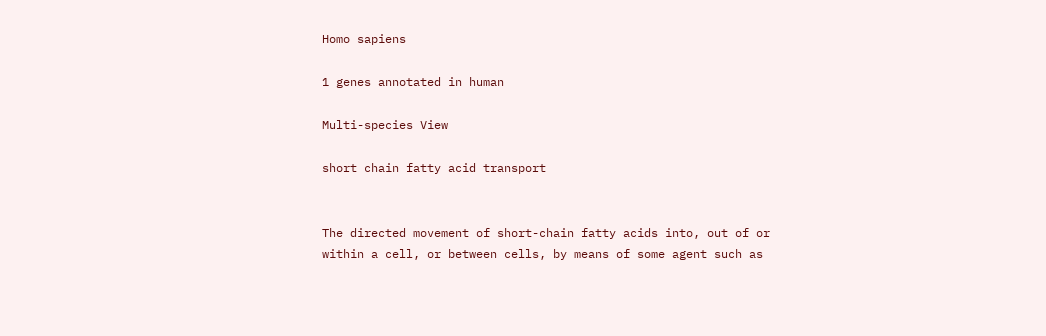Homo sapiens

1 genes annotated in human

Multi-species View

short chain fatty acid transport


The directed movement of short-chain fatty acids into, out of or within a cell, or between cells, by means of some agent such as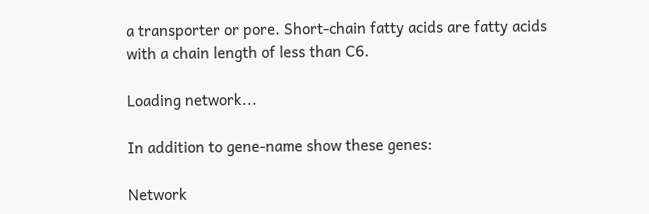a transporter or pore. Short-chain fatty acids are fatty acids with a chain length of less than C6.

Loading network...

In addition to gene-name show these genes:

Network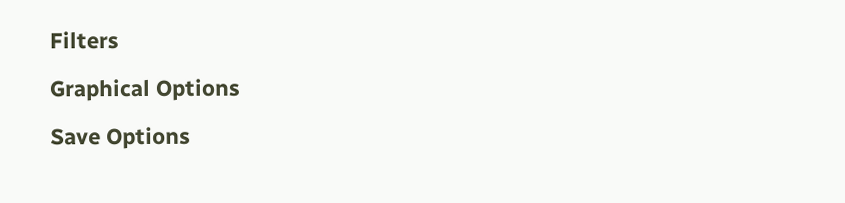Filters

Graphical Options

Save Options